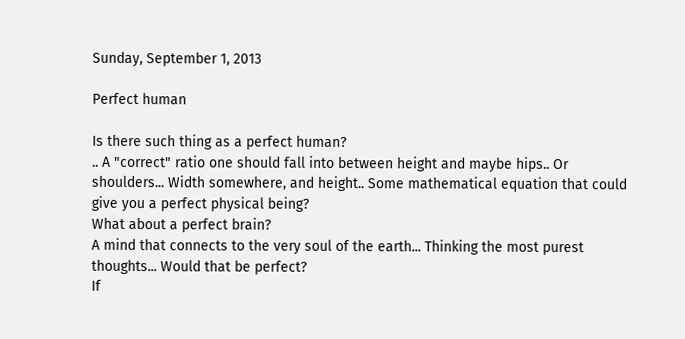Sunday, September 1, 2013

Perfect human

Is there such thing as a perfect human?
.. A "correct" ratio one should fall into between height and maybe hips.. Or shoulders... Width somewhere, and height.. Some mathematical equation that could give you a perfect physical being?
What about a perfect brain?
A mind that connects to the very soul of the earth... Thinking the most purest thoughts... Would that be perfect?
If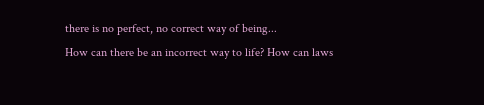there is no perfect, no correct way of being...
How can there be an incorrect way to life? How can laws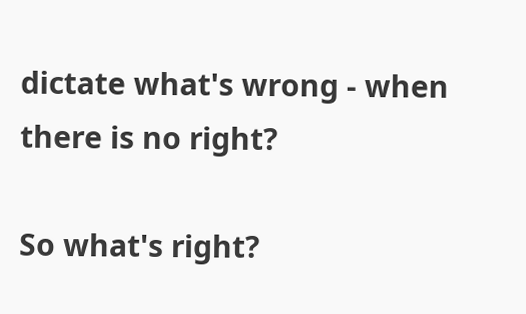dictate what's wrong - when there is no right?

So what's right?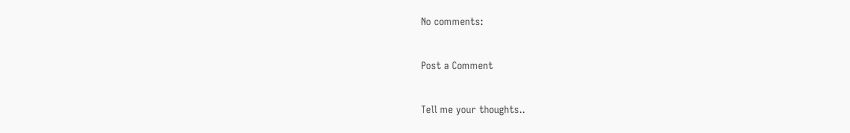No comments:

Post a Comment

Tell me your thoughts..